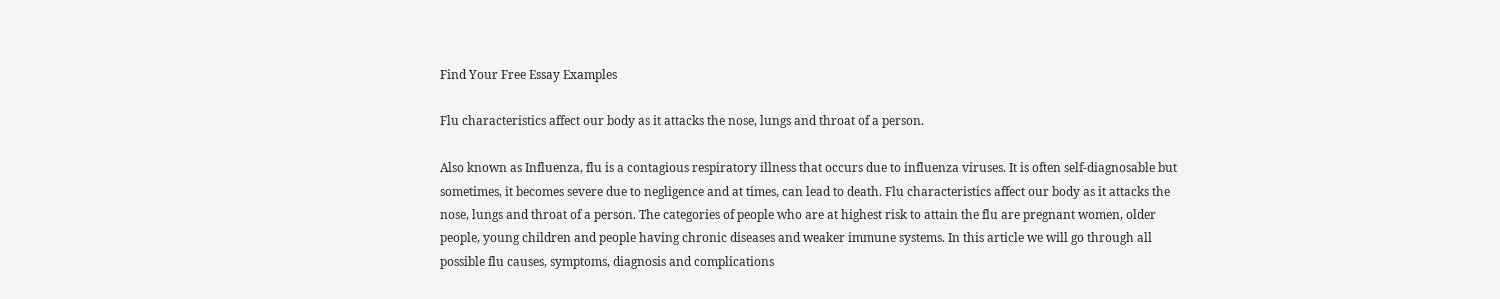Find Your Free Essay Examples

Flu characteristics affect our body as it attacks the nose, lungs and throat of a person.

Also known as Influenza, flu is a contagious respiratory illness that occurs due to influenza viruses. It is often self-diagnosable but sometimes, it becomes severe due to negligence and at times, can lead to death. Flu characteristics affect our body as it attacks the nose, lungs and throat of a person. The categories of people who are at highest risk to attain the flu are pregnant women, older people, young children and people having chronic diseases and weaker immune systems. In this article we will go through all possible flu causes, symptoms, diagnosis and complications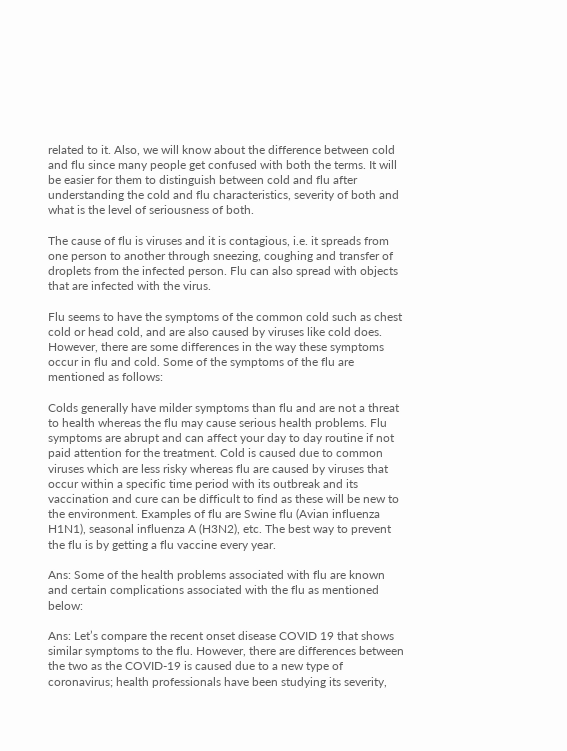related to it. Also, we will know about the difference between cold and flu since many people get confused with both the terms. It will be easier for them to distinguish between cold and flu after understanding the cold and flu characteristics, severity of both and what is the level of seriousness of both.

The cause of flu is viruses and it is contagious, i.e. it spreads from one person to another through sneezing, coughing and transfer of droplets from the infected person. Flu can also spread with objects that are infected with the virus.

Flu seems to have the symptoms of the common cold such as chest cold or head cold, and are also caused by viruses like cold does. However, there are some differences in the way these symptoms occur in flu and cold. Some of the symptoms of the flu are mentioned as follows:

Colds generally have milder symptoms than flu and are not a threat to health whereas the flu may cause serious health problems. Flu symptoms are abrupt and can affect your day to day routine if not paid attention for the treatment. Cold is caused due to common viruses which are less risky whereas flu are caused by viruses that occur within a specific time period with its outbreak and its vaccination and cure can be difficult to find as these will be new to the environment. Examples of flu are Swine flu (Avian influenza H1N1), seasonal influenza A (H3N2), etc. The best way to prevent the flu is by getting a flu vaccine every year.

Ans: Some of the health problems associated with flu are known and certain complications associated with the flu as mentioned below:

Ans: Let’s compare the recent onset disease COVID 19 that shows similar symptoms to the flu. However, there are differences between the two as the COVID-19 is caused due to a new type of coronavirus; health professionals have been studying its severity,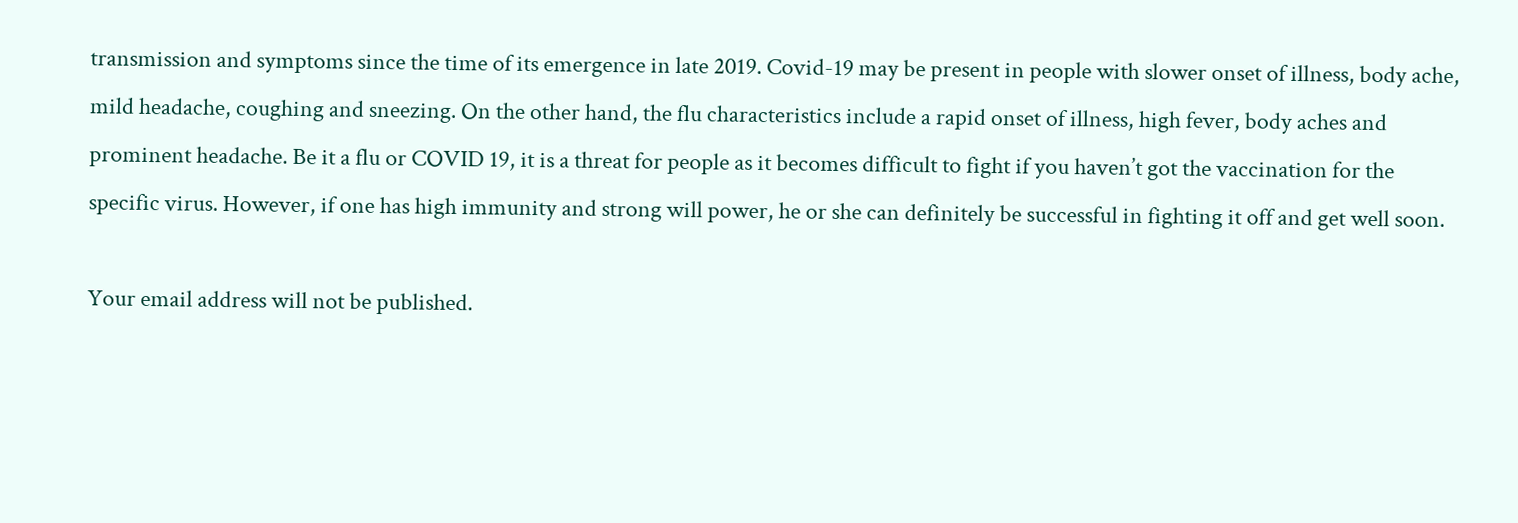transmission and symptoms since the time of its emergence in late 2019. Covid-19 may be present in people with slower onset of illness, body ache, mild headache, coughing and sneezing. On the other hand, the flu characteristics include a rapid onset of illness, high fever, body aches and prominent headache. Be it a flu or COVID 19, it is a threat for people as it becomes difficult to fight if you haven’t got the vaccination for the specific virus. However, if one has high immunity and strong will power, he or she can definitely be successful in fighting it off and get well soon.

Your email address will not be published.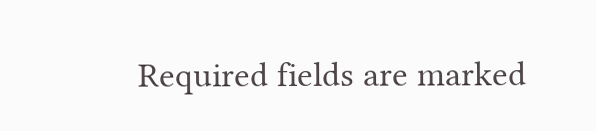Required fields are marked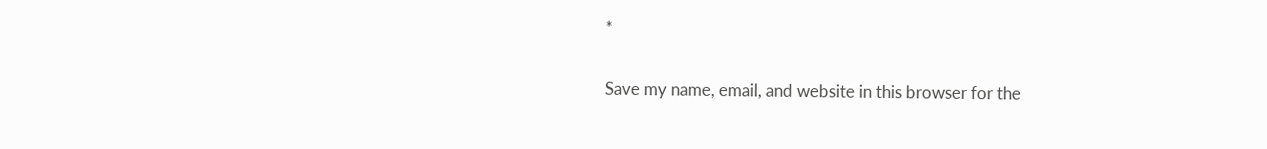*

Save my name, email, and website in this browser for the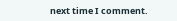next time I comment.